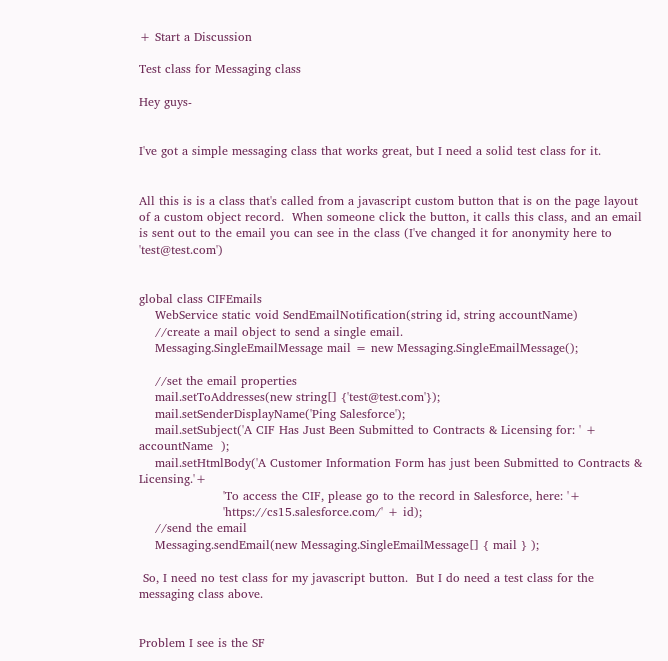+ Start a Discussion

Test class for Messaging class

Hey guys-


I've got a simple messaging class that works great, but I need a solid test class for it.


All this is is a class that's called from a javascript custom button that is on the page layout of a custom object record.  When someone click the button, it calls this class, and an email is sent out to the email you can see in the class (I've changed it for anonymity here to 'test@test.com')


global class CIFEmails
    WebService static void SendEmailNotification(string id, string accountName)
    //create a mail object to send a single email.
    Messaging.SingleEmailMessage mail = new Messaging.SingleEmailMessage();

    //set the email properties
    mail.setToAddresses(new string[] {'test@test.com'});
    mail.setSenderDisplayName('Ping Salesforce');
    mail.setSubject('A CIF Has Just Been Submitted to Contracts & Licensing for: ' + accountName  );
    mail.setHtmlBody('A Customer Information Form has just been Submitted to Contracts & Licensing.'+
                     'To access the CIF, please go to the record in Salesforce, here: '+
                     'https://cs15.salesforce.com/' + id);
    //send the email
    Messaging.sendEmail(new Messaging.SingleEmailMessage[] { mail } );

 So, I need no test class for my javascript button.  But I do need a test class for the messaging class above.


Problem I see is the SF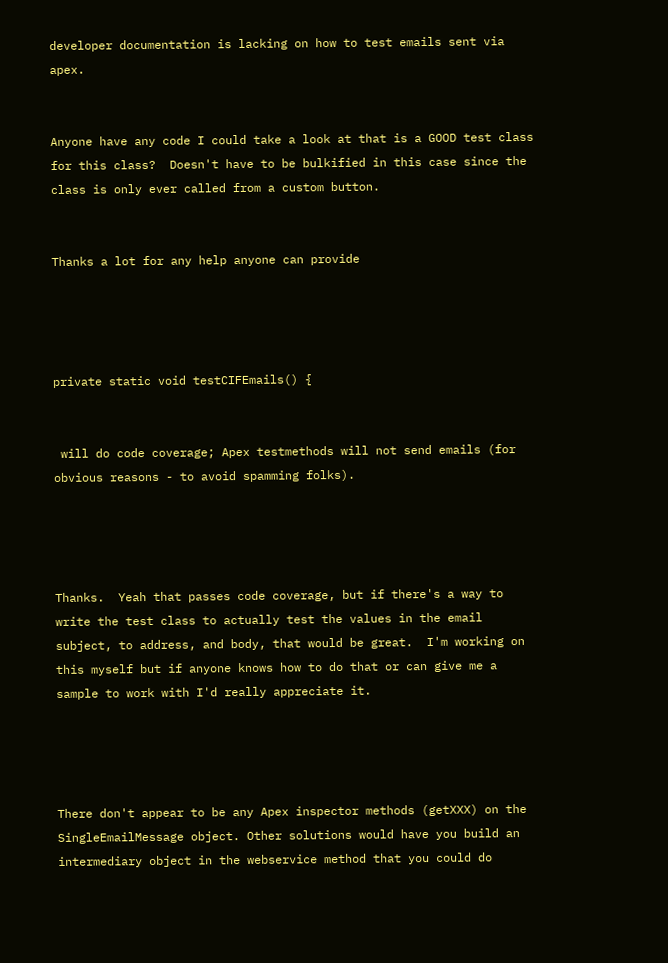developer documentation is lacking on how to test emails sent via apex.


Anyone have any code I could take a look at that is a GOOD test class for this class?  Doesn't have to be bulkified in this case since the class is only ever called from a custom button.


Thanks a lot for any help anyone can provide




private static void testCIFEmails() {


 will do code coverage; Apex testmethods will not send emails (for obvious reasons - to avoid spamming folks).




Thanks.  Yeah that passes code coverage, but if there's a way to write the test class to actually test the values in the email subject, to address, and body, that would be great.  I'm working on this myself but if anyone knows how to do that or can give me a sample to work with I'd really appreciate it.




There don't appear to be any Apex inspector methods (getXXX) on the SingleEmailMessage object. Other solutions would have you build an intermediary object in the webservice method that you could do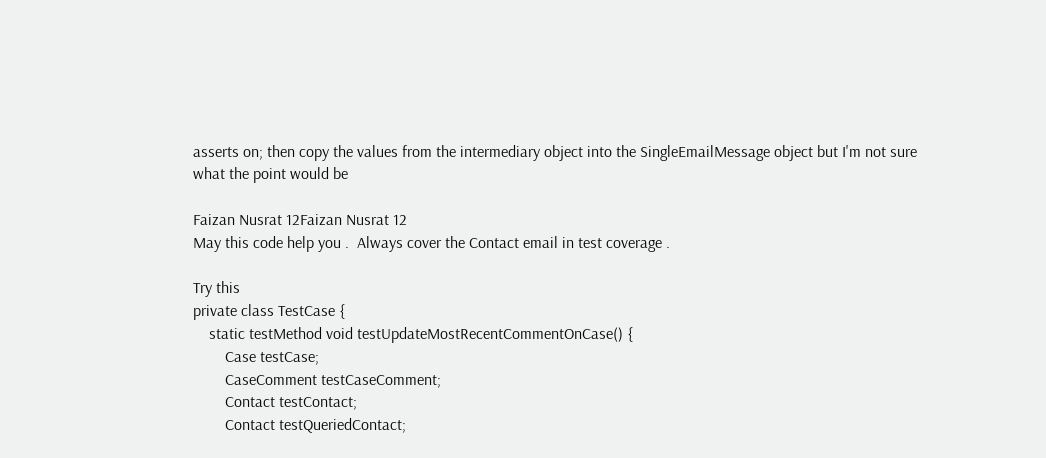asserts on; then copy the values from the intermediary object into the SingleEmailMessage object but I'm not sure what the point would be

Faizan Nusrat 12Faizan Nusrat 12
May this code help you .  Always cover the Contact email in test coverage .

Try this
private class TestCase {
    static testMethod void testUpdateMostRecentCommentOnCase() {
        Case testCase;
        CaseComment testCaseComment;
        Contact testContact;
        Contact testQueriedContact;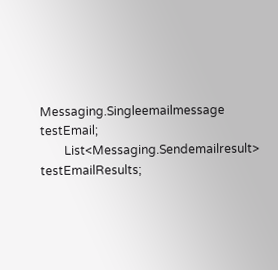Messaging.Singleemailmessage testEmail;
        List<Messaging.Sendemailresult> testEmailResults;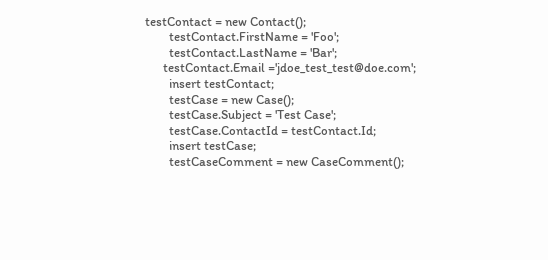testContact = new Contact();
        testContact.FirstName = 'Foo';
        testContact.LastName = 'Bar';
      testContact.Email ='jdoe_test_test@doe.com';
        insert testContact;
        testCase = new Case();
        testCase.Subject = 'Test Case';
        testCase.ContactId = testContact.Id;
        insert testCase;
        testCaseComment = new CaseComment();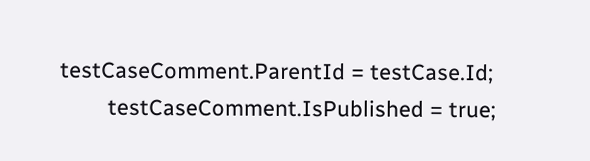testCaseComment.ParentId = testCase.Id;
        testCaseComment.IsPublished = true;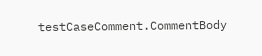testCaseComment.CommentBody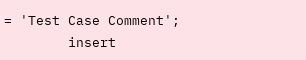= 'Test Case Comment';
        insert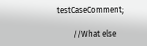testCaseComment;

        //What else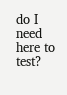do I need here to test?